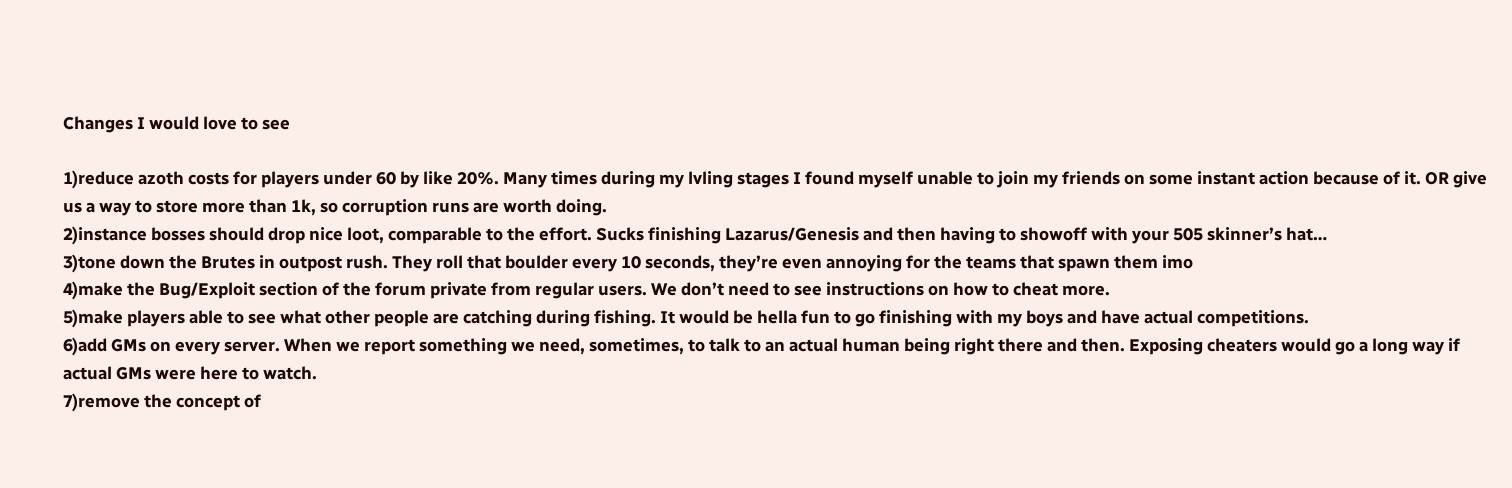Changes I would love to see

1)reduce azoth costs for players under 60 by like 20%. Many times during my lvling stages I found myself unable to join my friends on some instant action because of it. OR give us a way to store more than 1k, so corruption runs are worth doing.
2)instance bosses should drop nice loot, comparable to the effort. Sucks finishing Lazarus/Genesis and then having to showoff with your 505 skinner’s hat…
3)tone down the Brutes in outpost rush. They roll that boulder every 10 seconds, they’re even annoying for the teams that spawn them imo
4)make the Bug/Exploit section of the forum private from regular users. We don’t need to see instructions on how to cheat more.
5)make players able to see what other people are catching during fishing. It would be hella fun to go finishing with my boys and have actual competitions.
6)add GMs on every server. When we report something we need, sometimes, to talk to an actual human being right there and then. Exposing cheaters would go a long way if actual GMs were here to watch.
7)remove the concept of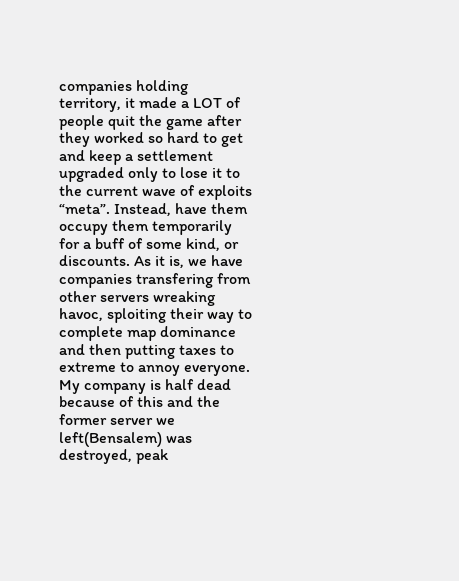companies holding territory, it made a LOT of people quit the game after they worked so hard to get and keep a settlement upgraded only to lose it to the current wave of exploits “meta”. Instead, have them occupy them temporarily for a buff of some kind, or discounts. As it is, we have companies transfering from other servers wreaking havoc, sploiting their way to complete map dominance and then putting taxes to extreme to annoy everyone. My company is half dead because of this and the former server we left(Bensalem) was destroyed, peak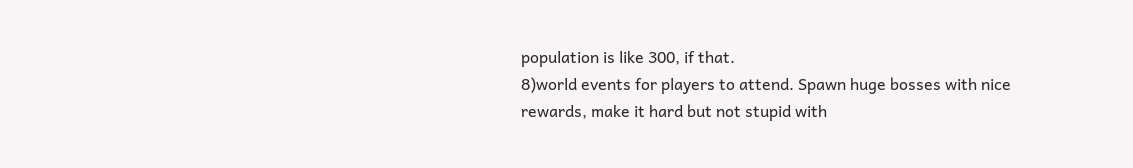population is like 300, if that.
8)world events for players to attend. Spawn huge bosses with nice rewards, make it hard but not stupid with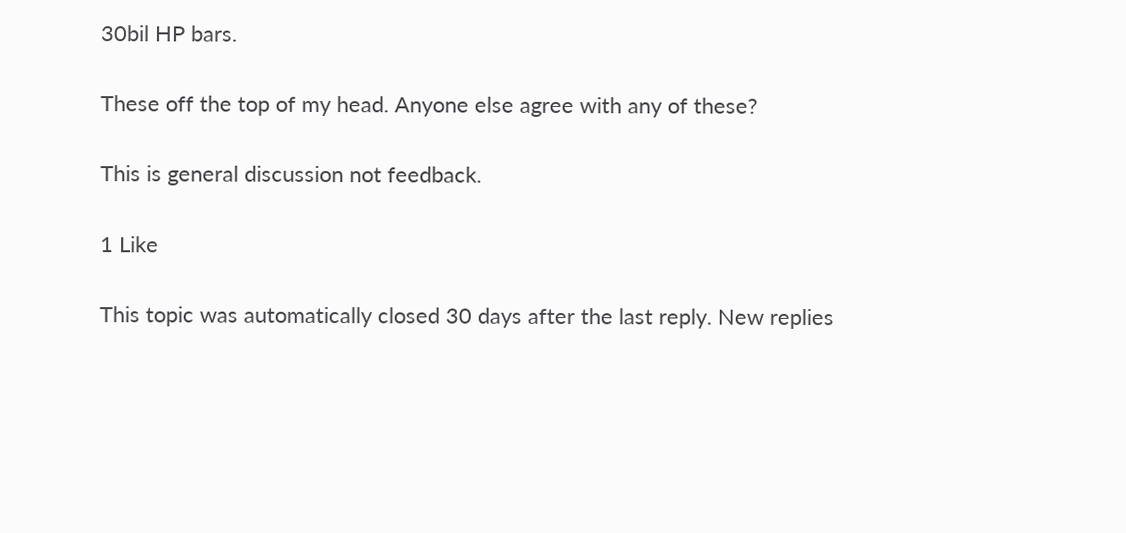30bil HP bars.

These off the top of my head. Anyone else agree with any of these?

This is general discussion not feedback.

1 Like

This topic was automatically closed 30 days after the last reply. New replies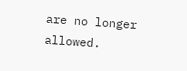are no longer allowed.